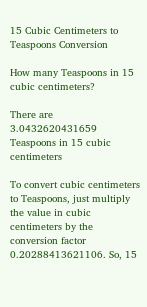15 Cubic Centimeters to Teaspoons Conversion

How many Teaspoons in 15 cubic centimeters?

There are 3.0432620431659 Teaspoons in 15 cubic centimeters

To convert cubic centimeters to Teaspoons, just multiply the value in cubic centimeters by the conversion factor 0.20288413621106. So, 15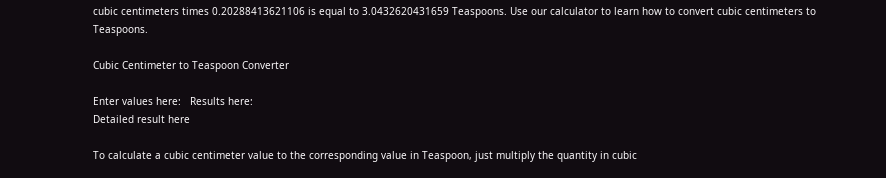cubic centimeters times 0.20288413621106 is equal to 3.0432620431659 Teaspoons. Use our calculator to learn how to convert cubic centimeters to Teaspoons.

Cubic Centimeter to Teaspoon Converter

Enter values here:   Results here:
Detailed result here

To calculate a cubic centimeter value to the corresponding value in Teaspoon, just multiply the quantity in cubic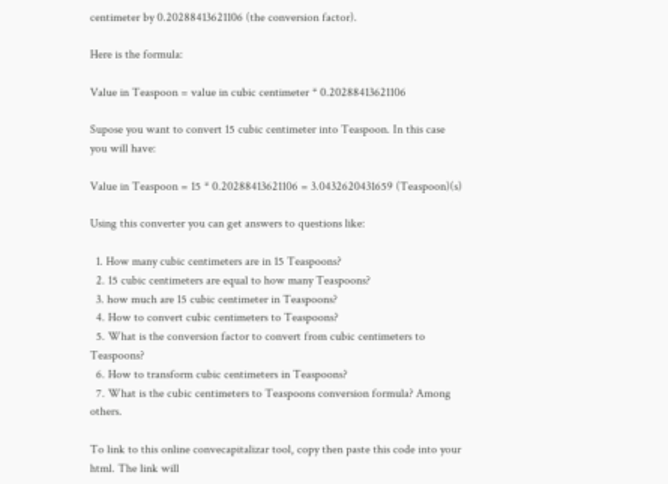centimeter by 0.20288413621106 (the conversion factor).

Here is the formula:

Value in Teaspoon = value in cubic centimeter * 0.20288413621106

Supose you want to convert 15 cubic centimeter into Teaspoon. In this case you will have:

Value in Teaspoon = 15 * 0.20288413621106 = 3.0432620431659 (Teaspoon)(s)

Using this converter you can get answers to questions like:

  1. How many cubic centimeters are in 15 Teaspoons?
  2. 15 cubic centimeters are equal to how many Teaspoons?
  3. how much are 15 cubic centimeter in Teaspoons?
  4. How to convert cubic centimeters to Teaspoons?
  5. What is the conversion factor to convert from cubic centimeters to Teaspoons?
  6. How to transform cubic centimeters in Teaspoons?
  7. What is the cubic centimeters to Teaspoons conversion formula? Among others.

To link to this online convecapitalizar tool, copy then paste this code into your html. The link will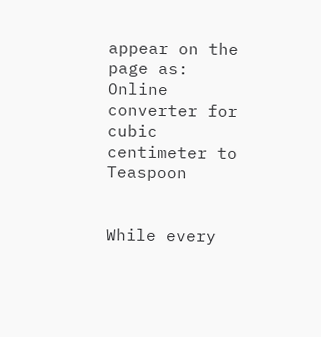appear on the page as:
Online converter for cubic centimeter to Teaspoon


While every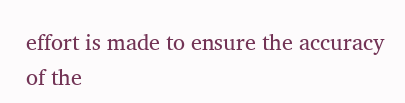effort is made to ensure the accuracy of the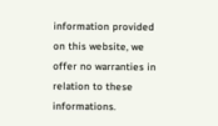information provided on this website, we offer no warranties in relation to these informations.